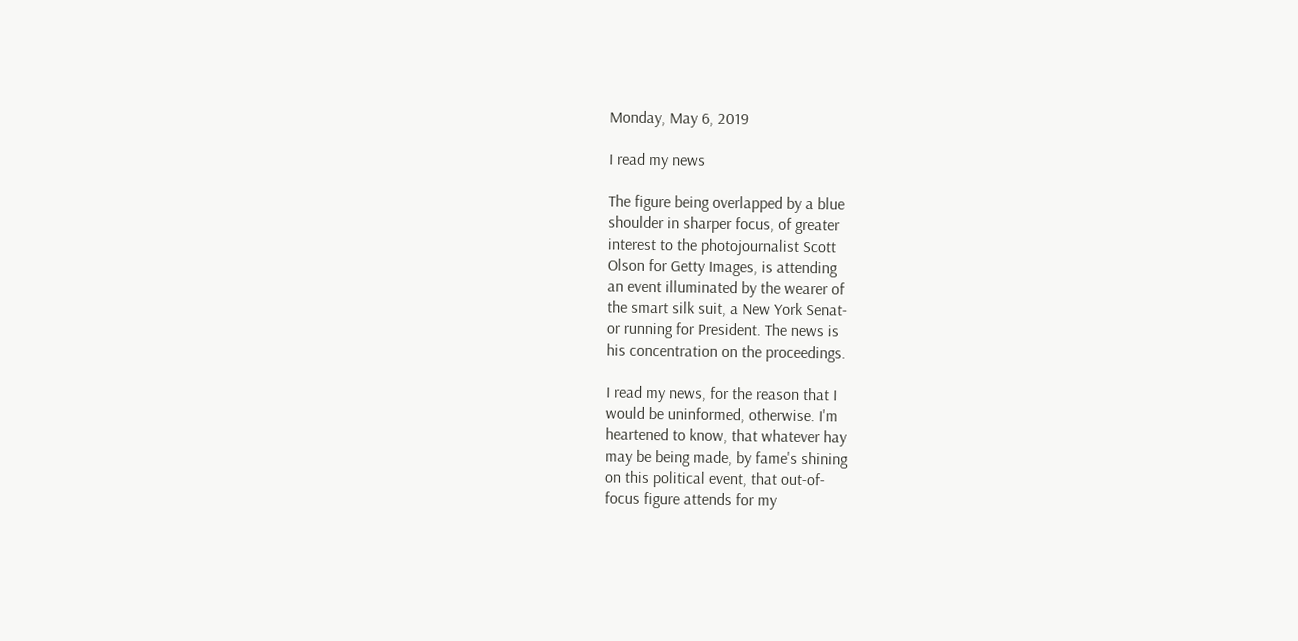Monday, May 6, 2019

I read my news

The figure being overlapped by a blue
shoulder in sharper focus, of greater
interest to the photojournalist Scott
Olson for Getty Images, is attending
an event illuminated by the wearer of
the smart silk suit, a New York Senat-
or running for President. The news is
his concentration on the proceedings.

I read my news, for the reason that I
would be uninformed, otherwise. I'm
heartened to know, that whatever hay
may be being made, by fame's shining
on this political event, that out-of-
focus figure attends for my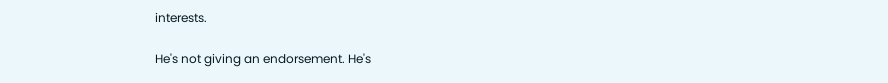interests.

He's not giving an endorsement. He's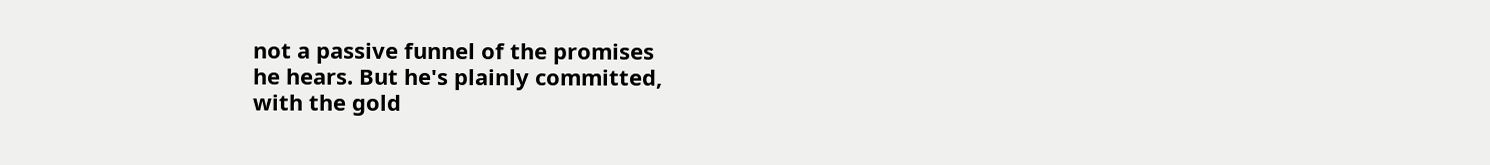not a passive funnel of the promises
he hears. But he's plainly committed,
with the gold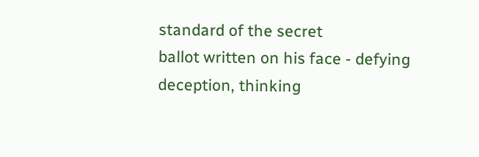standard of the secret
ballot written on his face - defying
deception, thinking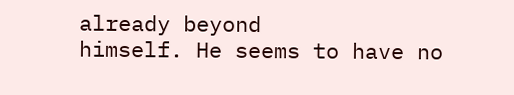already beyond
himself. He seems to have no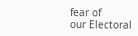fear of
our Electoral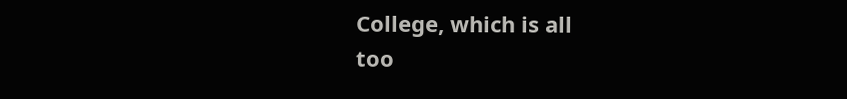College, which is all
too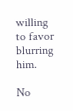willing to favor blurring him.

No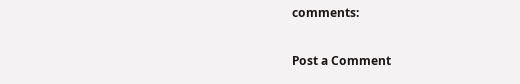comments:

Post a Comment